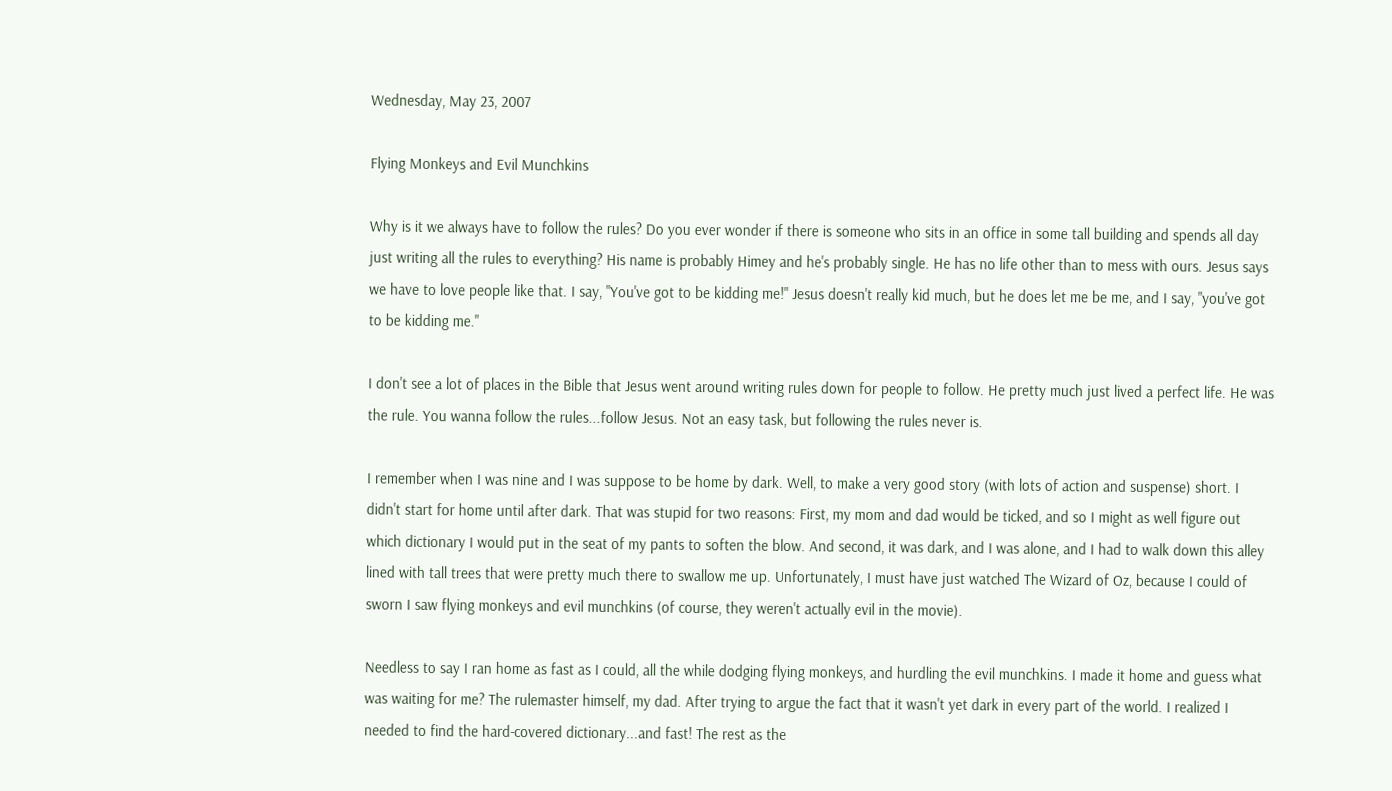Wednesday, May 23, 2007

Flying Monkeys and Evil Munchkins

Why is it we always have to follow the rules? Do you ever wonder if there is someone who sits in an office in some tall building and spends all day just writing all the rules to everything? His name is probably Himey and he's probably single. He has no life other than to mess with ours. Jesus says we have to love people like that. I say, "You've got to be kidding me!" Jesus doesn't really kid much, but he does let me be me, and I say, "you've got to be kidding me."

I don't see a lot of places in the Bible that Jesus went around writing rules down for people to follow. He pretty much just lived a perfect life. He was the rule. You wanna follow the rules...follow Jesus. Not an easy task, but following the rules never is.

I remember when I was nine and I was suppose to be home by dark. Well, to make a very good story (with lots of action and suspense) short. I didn't start for home until after dark. That was stupid for two reasons: First, my mom and dad would be ticked, and so I might as well figure out which dictionary I would put in the seat of my pants to soften the blow. And second, it was dark, and I was alone, and I had to walk down this alley lined with tall trees that were pretty much there to swallow me up. Unfortunately, I must have just watched The Wizard of Oz, because I could of sworn I saw flying monkeys and evil munchkins (of course, they weren't actually evil in the movie).

Needless to say I ran home as fast as I could, all the while dodging flying monkeys, and hurdling the evil munchkins. I made it home and guess what was waiting for me? The rulemaster himself, my dad. After trying to argue the fact that it wasn't yet dark in every part of the world. I realized I needed to find the hard-covered dictionary...and fast! The rest as the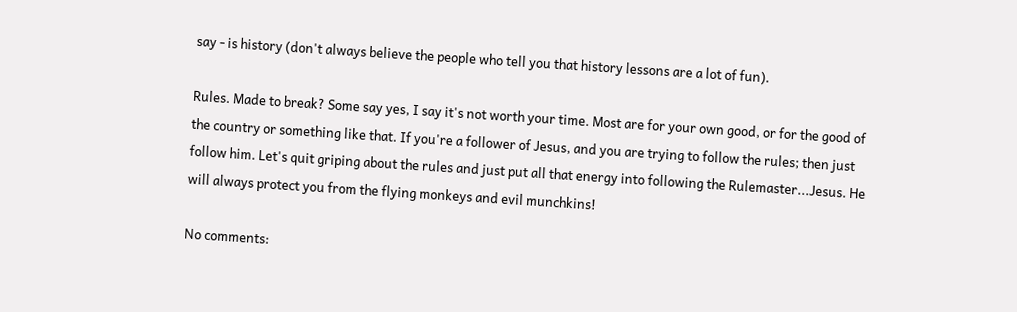say - is history (don't always believe the people who tell you that history lessons are a lot of fun).

Rules. Made to break? Some say yes, I say it's not worth your time. Most are for your own good, or for the good of the country or something like that. If you're a follower of Jesus, and you are trying to follow the rules; then just follow him. Let's quit griping about the rules and just put all that energy into following the Rulemaster...Jesus. He will always protect you from the flying monkeys and evil munchkins!

No comments: